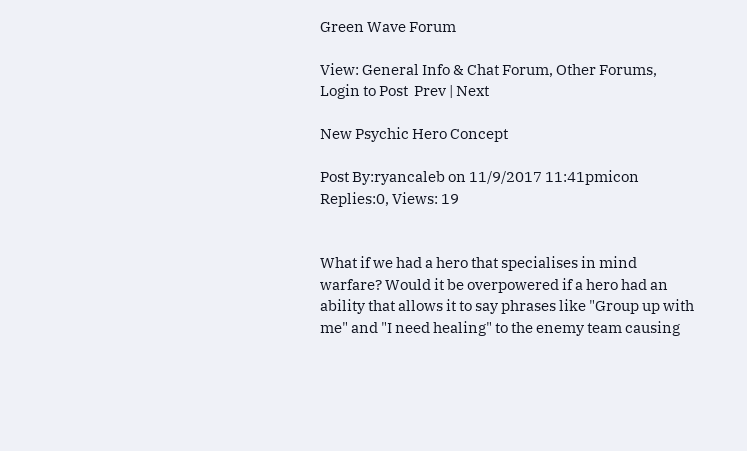Green Wave Forum

View: General Info & Chat Forum, Other Forums, Login to Post  Prev | Next

New Psychic Hero Concept

Post By:ryancaleb on 11/9/2017 11:41pmicon
Replies:0, Views: 19


What if we had a hero that specialises in mind warfare? Would it be overpowered if a hero had an ability that allows it to say phrases like "Group up with me" and "I need healing" to the enemy team causing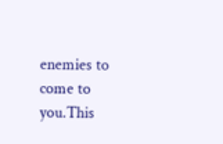enemies to come to you.This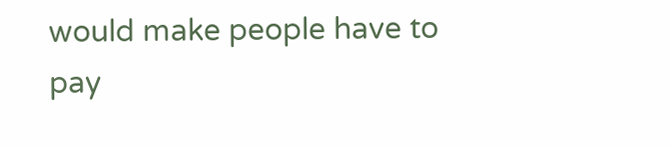would make people have to pay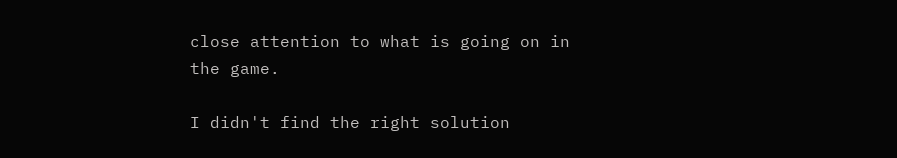close attention to what is going on in the game.

I didn't find the right solution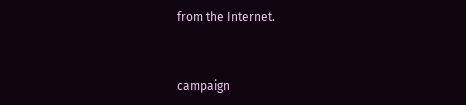from the Internet.


campaign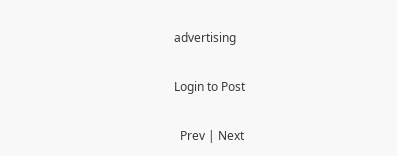advertising

Login to Post

  Prev | Next